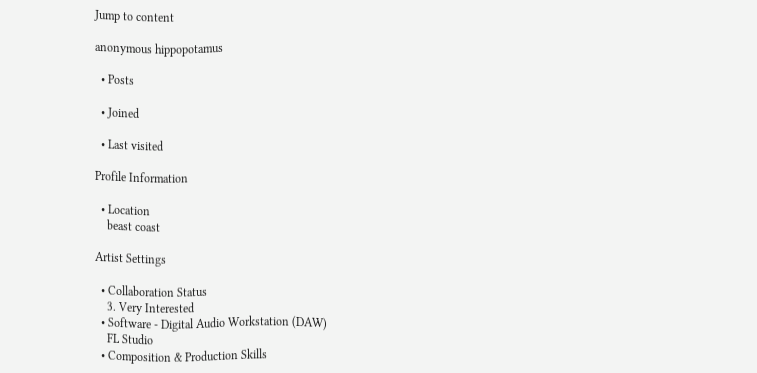Jump to content

anonymous hippopotamus

  • Posts

  • Joined

  • Last visited

Profile Information

  • Location
    beast coast

Artist Settings

  • Collaboration Status
    3. Very Interested
  • Software - Digital Audio Workstation (DAW)
    FL Studio
  • Composition & Production Skills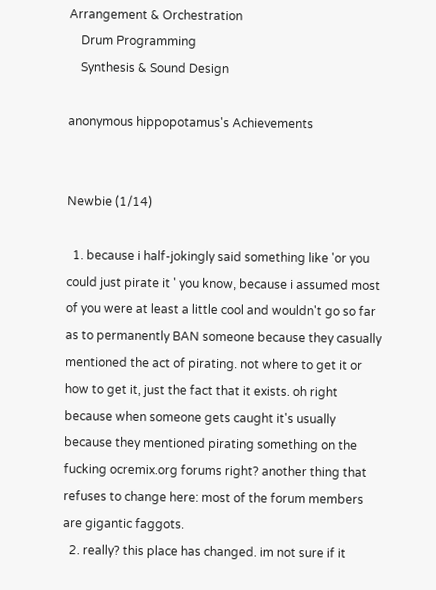Arrangement & Orchestration
    Drum Programming
    Synthesis & Sound Design

anonymous hippopotamus's Achievements


Newbie (1/14)

  1. because i half-jokingly said something like 'or you could just pirate it ' you know, because i assumed most of you were at least a little cool and wouldn't go so far as to permanently BAN someone because they casually mentioned the act of pirating. not where to get it or how to get it, just the fact that it exists. oh right because when someone gets caught it's usually because they mentioned pirating something on the fucking ocremix.org forums right? another thing that refuses to change here: most of the forum members are gigantic faggots.
  2. really? this place has changed. im not sure if it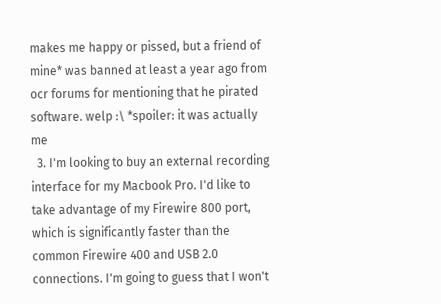makes me happy or pissed, but a friend of mine* was banned at least a year ago from ocr forums for mentioning that he pirated software. welp :\ *spoiler: it was actually me
  3. I'm looking to buy an external recording interface for my Macbook Pro. I'd like to take advantage of my Firewire 800 port, which is significantly faster than the common Firewire 400 and USB 2.0 connections. I'm going to guess that I won't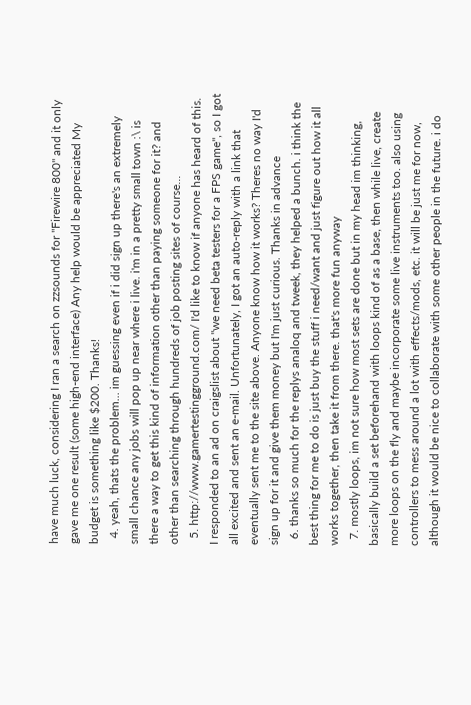have much luck, considering I ran a search on zzsounds for "Firewire 800" and it only gave me one result (some high-end interface) Any help would be appreciated My budget is something like $200. Thanks!
  4. yeah, thats the problem... im guessing even if i did sign up there's an extremely small chance any jobs will pop up near where i live. i'm in a pretty small town :\ is there a way to get this kind of information other than paying someone for it? and other than searching through hundreds of job posting sites of course...
  5. http://www.gamertestingground.com/ I'd like to know if anyone has heard of this. I responded to an ad on craigslist about "we need beta testers for a FPS game", so I got all excited and sent an e-mail. Unfortunately, I got an auto-reply with a link that eventually sent me to the site above. Anyone know how it works? Theres no way I'd sign up for it and give them money but I'm just curious. Thanks in advance
  6. thanks so much for the replys analoq and tweek, they helped a bunch. i think the best thing for me to do is just buy the stuff i need/want and just figure out how it all works together, then take it from there. that's more fun anyway
  7. mostly loops, im not sure how most sets are done but in my head im thinking, basically build a set beforehand with loops kind of as a base, then while live, create more loops on the fly and maybe incorporate some live instruments too. also using controllers to mess around a lot with effects/mods, etc. it will be just me for now, although it would be nice to collaborate with some other people in the future. i do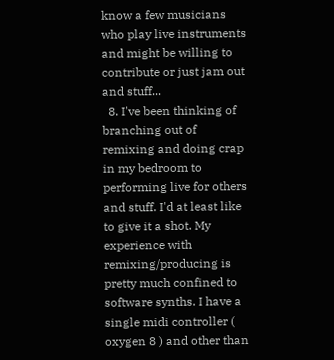know a few musicians who play live instruments and might be willing to contribute or just jam out and stuff...
  8. I've been thinking of branching out of remixing and doing crap in my bedroom to performing live for others and stuff. I'd at least like to give it a shot. My experience with remixing/producing is pretty much confined to software synths. I have a single midi controller ( oxygen 8 ) and other than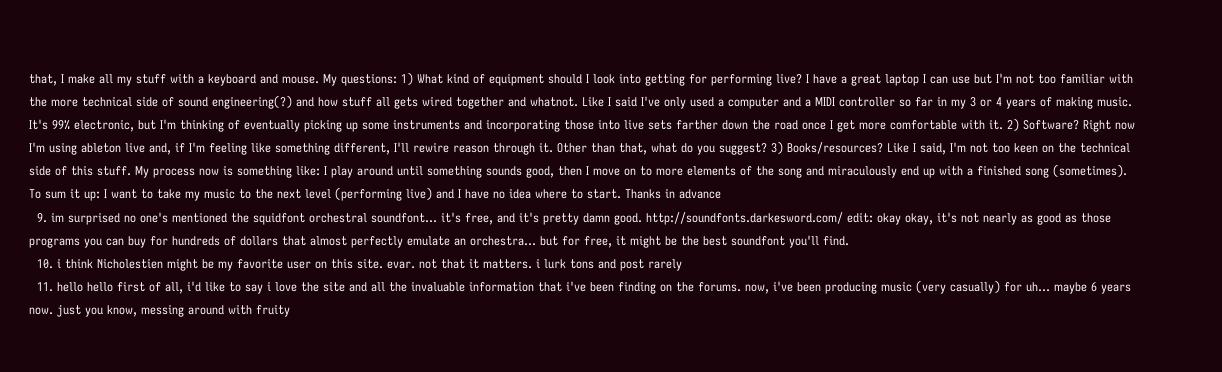that, I make all my stuff with a keyboard and mouse. My questions: 1) What kind of equipment should I look into getting for performing live? I have a great laptop I can use but I'm not too familiar with the more technical side of sound engineering(?) and how stuff all gets wired together and whatnot. Like I said I've only used a computer and a MIDI controller so far in my 3 or 4 years of making music. It's 99% electronic, but I'm thinking of eventually picking up some instruments and incorporating those into live sets farther down the road once I get more comfortable with it. 2) Software? Right now I'm using ableton live and, if I'm feeling like something different, I'll rewire reason through it. Other than that, what do you suggest? 3) Books/resources? Like I said, I'm not too keen on the technical side of this stuff. My process now is something like: I play around until something sounds good, then I move on to more elements of the song and miraculously end up with a finished song (sometimes). To sum it up: I want to take my music to the next level (performing live) and I have no idea where to start. Thanks in advance
  9. im surprised no one's mentioned the squidfont orchestral soundfont... it's free, and it's pretty damn good. http://soundfonts.darkesword.com/ edit: okay okay, it's not nearly as good as those programs you can buy for hundreds of dollars that almost perfectly emulate an orchestra... but for free, it might be the best soundfont you'll find.
  10. i think Nicholestien might be my favorite user on this site. evar. not that it matters. i lurk tons and post rarely
  11. hello hello first of all, i'd like to say i love the site and all the invaluable information that i've been finding on the forums. now, i've been producing music (very casually) for uh... maybe 6 years now. just you know, messing around with fruity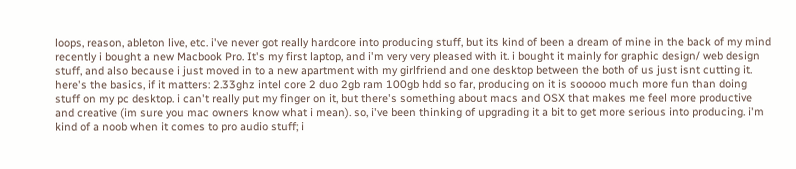loops, reason, ableton live, etc. i've never got really hardcore into producing stuff, but its kind of been a dream of mine in the back of my mind recently i bought a new Macbook Pro. It's my first laptop, and i'm very very pleased with it. i bought it mainly for graphic design/ web design stuff, and also because i just moved in to a new apartment with my girlfriend and one desktop between the both of us just isnt cutting it. here's the basics, if it matters: 2.33ghz intel core 2 duo 2gb ram 100gb hdd so far, producing on it is sooooo much more fun than doing stuff on my pc desktop. i can't really put my finger on it, but there's something about macs and OSX that makes me feel more productive and creative (im sure you mac owners know what i mean). so, i've been thinking of upgrading it a bit to get more serious into producing. i'm kind of a noob when it comes to pro audio stuff; i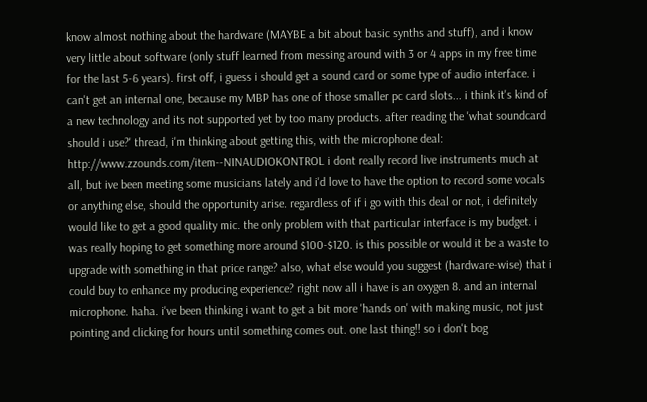know almost nothing about the hardware (MAYBE a bit about basic synths and stuff), and i know very little about software (only stuff learned from messing around with 3 or 4 apps in my free time for the last 5-6 years). first off, i guess i should get a sound card or some type of audio interface. i can't get an internal one, because my MBP has one of those smaller pc card slots... i think it's kind of a new technology and its not supported yet by too many products. after reading the 'what soundcard should i use?' thread, i'm thinking about getting this, with the microphone deal: http://www.zzounds.com/item--NINAUDIOKONTROL i dont really record live instruments much at all, but ive been meeting some musicians lately and i'd love to have the option to record some vocals or anything else, should the opportunity arise. regardless of if i go with this deal or not, i definitely would like to get a good quality mic. the only problem with that particular interface is my budget. i was really hoping to get something more around $100-$120. is this possible or would it be a waste to upgrade with something in that price range? also, what else would you suggest (hardware-wise) that i could buy to enhance my producing experience? right now all i have is an oxygen 8. and an internal microphone. haha. i've been thinking i want to get a bit more 'hands on' with making music, not just pointing and clicking for hours until something comes out. one last thing!! so i don't bog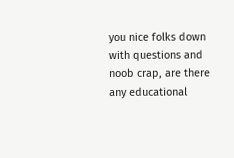you nice folks down with questions and noob crap, are there any educational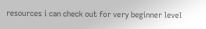resources i can check out for very beginner level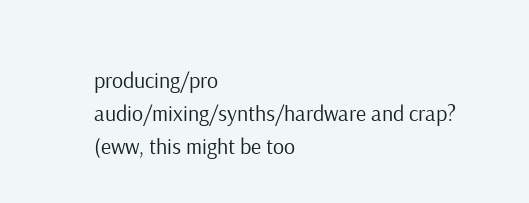producing/pro audio/mixing/synths/hardware and crap? (eww, this might be too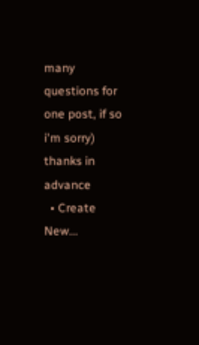many questions for one post, if so i'm sorry) thanks in advance
  • Create New...